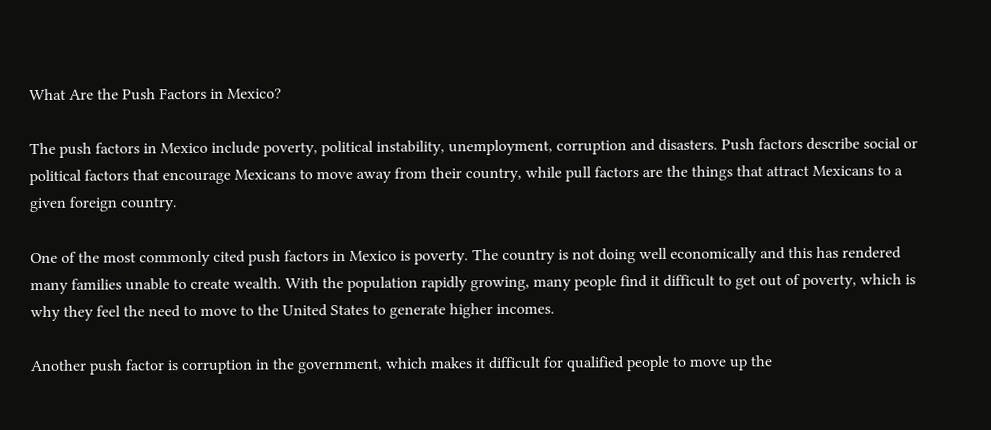What Are the Push Factors in Mexico?

The push factors in Mexico include poverty, political instability, unemployment, corruption and disasters. Push factors describe social or political factors that encourage Mexicans to move away from their country, while pull factors are the things that attract Mexicans to a given foreign country.

One of the most commonly cited push factors in Mexico is poverty. The country is not doing well economically and this has rendered many families unable to create wealth. With the population rapidly growing, many people find it difficult to get out of poverty, which is why they feel the need to move to the United States to generate higher incomes.

Another push factor is corruption in the government, which makes it difficult for qualified people to move up the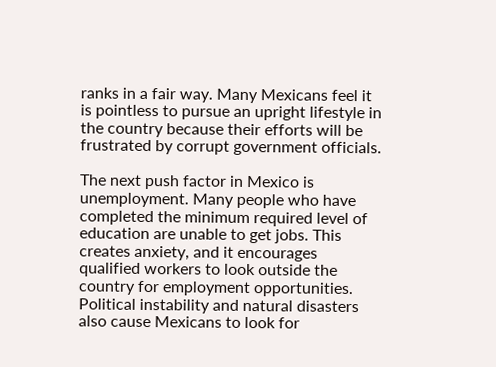ranks in a fair way. Many Mexicans feel it is pointless to pursue an upright lifestyle in the country because their efforts will be frustrated by corrupt government officials.

The next push factor in Mexico is unemployment. Many people who have completed the minimum required level of education are unable to get jobs. This creates anxiety, and it encourages qualified workers to look outside the country for employment opportunities. Political instability and natural disasters also cause Mexicans to look for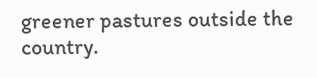greener pastures outside the country.